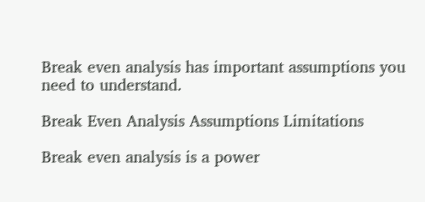Break even analysis has important assumptions you need to understand.

Break Even Analysis Assumptions Limitations

Break even analysis is a power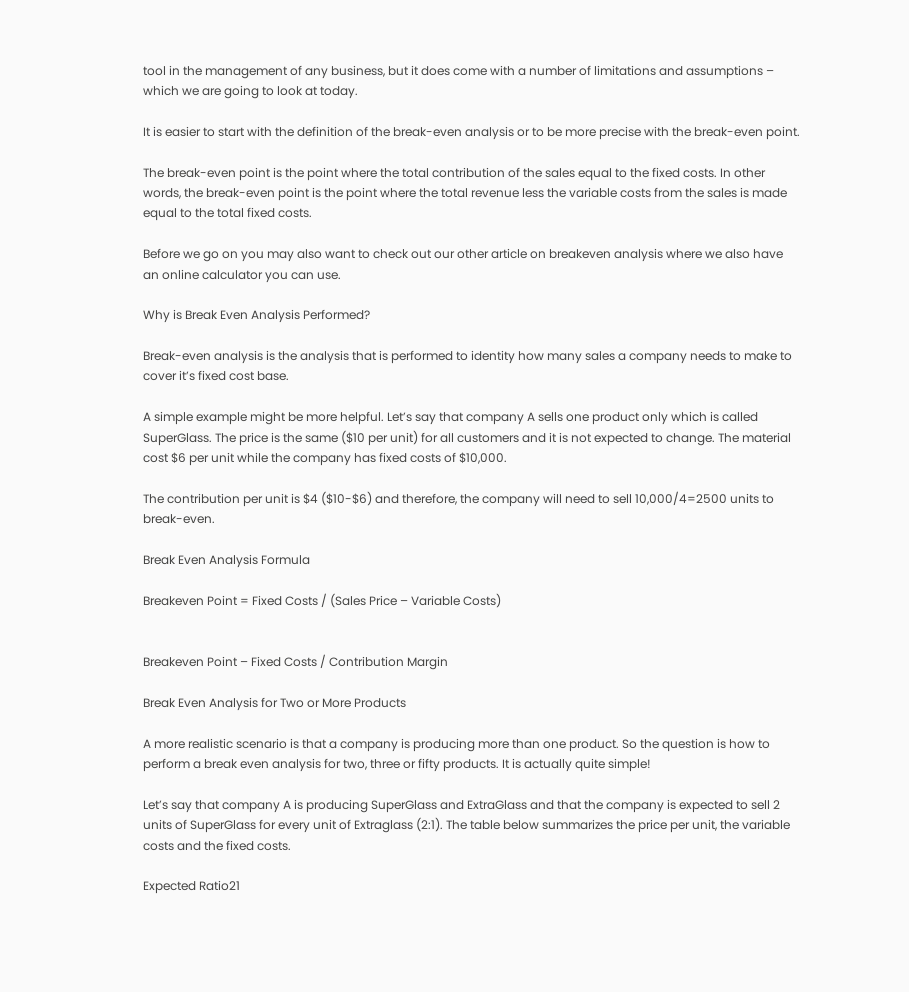tool in the management of any business, but it does come with a number of limitations and assumptions – which we are going to look at today.

It is easier to start with the definition of the break-even analysis or to be more precise with the break-even point.

The break-even point is the point where the total contribution of the sales equal to the fixed costs. In other words, the break-even point is the point where the total revenue less the variable costs from the sales is made equal to the total fixed costs.

Before we go on you may also want to check out our other article on breakeven analysis where we also have an online calculator you can use.

Why is Break Even Analysis Performed?

Break-even analysis is the analysis that is performed to identity how many sales a company needs to make to cover it’s fixed cost base.

A simple example might be more helpful. Let’s say that company A sells one product only which is called SuperGlass. The price is the same ($10 per unit) for all customers and it is not expected to change. The material cost $6 per unit while the company has fixed costs of $10,000.

The contribution per unit is $4 ($10-$6) and therefore, the company will need to sell 10,000/4=2500 units to break-even.

Break Even Analysis Formula

Breakeven Point = Fixed Costs / (Sales Price – Variable Costs)


Breakeven Point – Fixed Costs / Contribution Margin

Break Even Analysis for Two or More Products

A more realistic scenario is that a company is producing more than one product. So the question is how to perform a break even analysis for two, three or fifty products. It is actually quite simple!

Let’s say that company A is producing SuperGlass and ExtraGlass and that the company is expected to sell 2 units of SuperGlass for every unit of Extraglass (2:1). The table below summarizes the price per unit, the variable costs and the fixed costs.

Expected Ratio21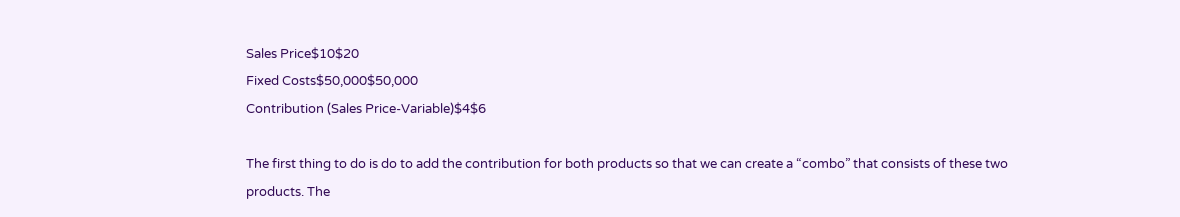Sales Price$10$20
Fixed Costs$50,000$50,000
Contribution (Sales Price-Variable)$4$6

The first thing to do is do to add the contribution for both products so that we can create a “combo” that consists of these two products. The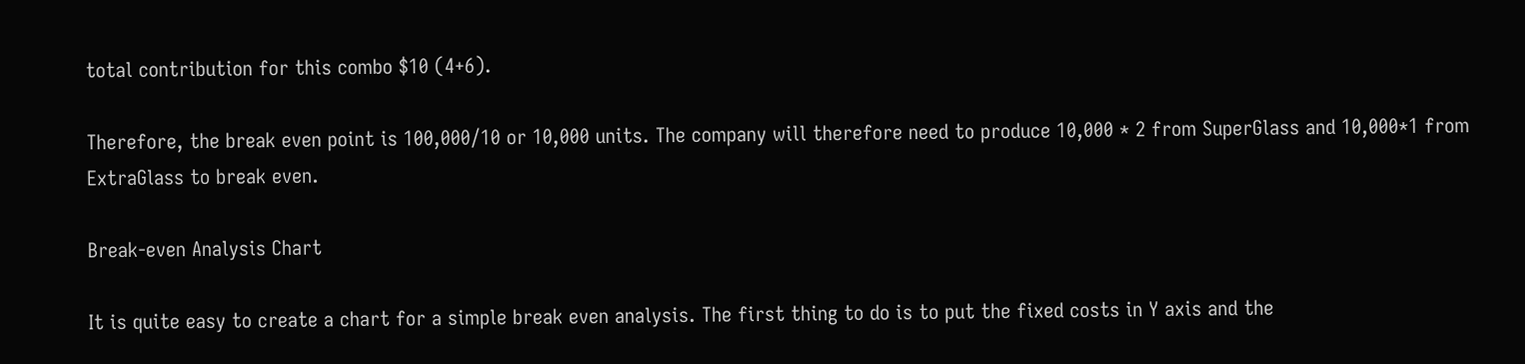total contribution for this combo $10 (4+6).

Therefore, the break even point is 100,000/10 or 10,000 units. The company will therefore need to produce 10,000 * 2 from SuperGlass and 10,000*1 from ExtraGlass to break even.

Break-even Analysis Chart

It is quite easy to create a chart for a simple break even analysis. The first thing to do is to put the fixed costs in Y axis and the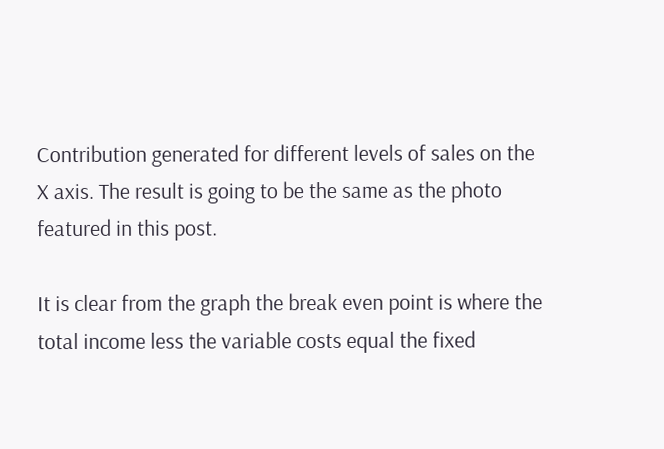Contribution generated for different levels of sales on the X axis. The result is going to be the same as the photo featured in this post.

It is clear from the graph the break even point is where the total income less the variable costs equal the fixed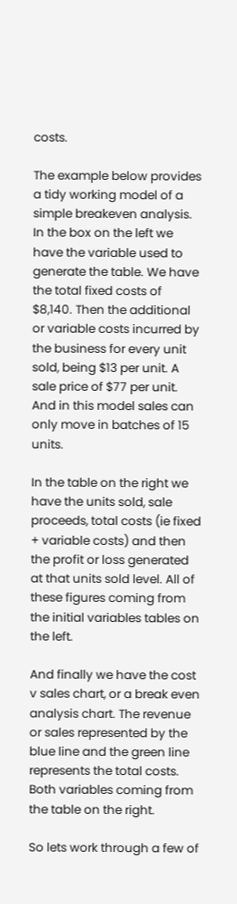costs.

The example below provides a tidy working model of a simple breakeven analysis. In the box on the left we have the variable used to generate the table. We have the total fixed costs of $8,140. Then the additional or variable costs incurred by the business for every unit sold, being $13 per unit. A sale price of $77 per unit. And in this model sales can only move in batches of 15 units.

In the table on the right we have the units sold, sale proceeds, total costs (ie fixed + variable costs) and then the profit or loss generated at that units sold level. All of these figures coming from the initial variables tables on the left.

And finally we have the cost v sales chart, or a break even analysis chart. The revenue or sales represented by the blue line and the green line represents the total costs. Both variables coming from the table on the right.

So lets work through a few of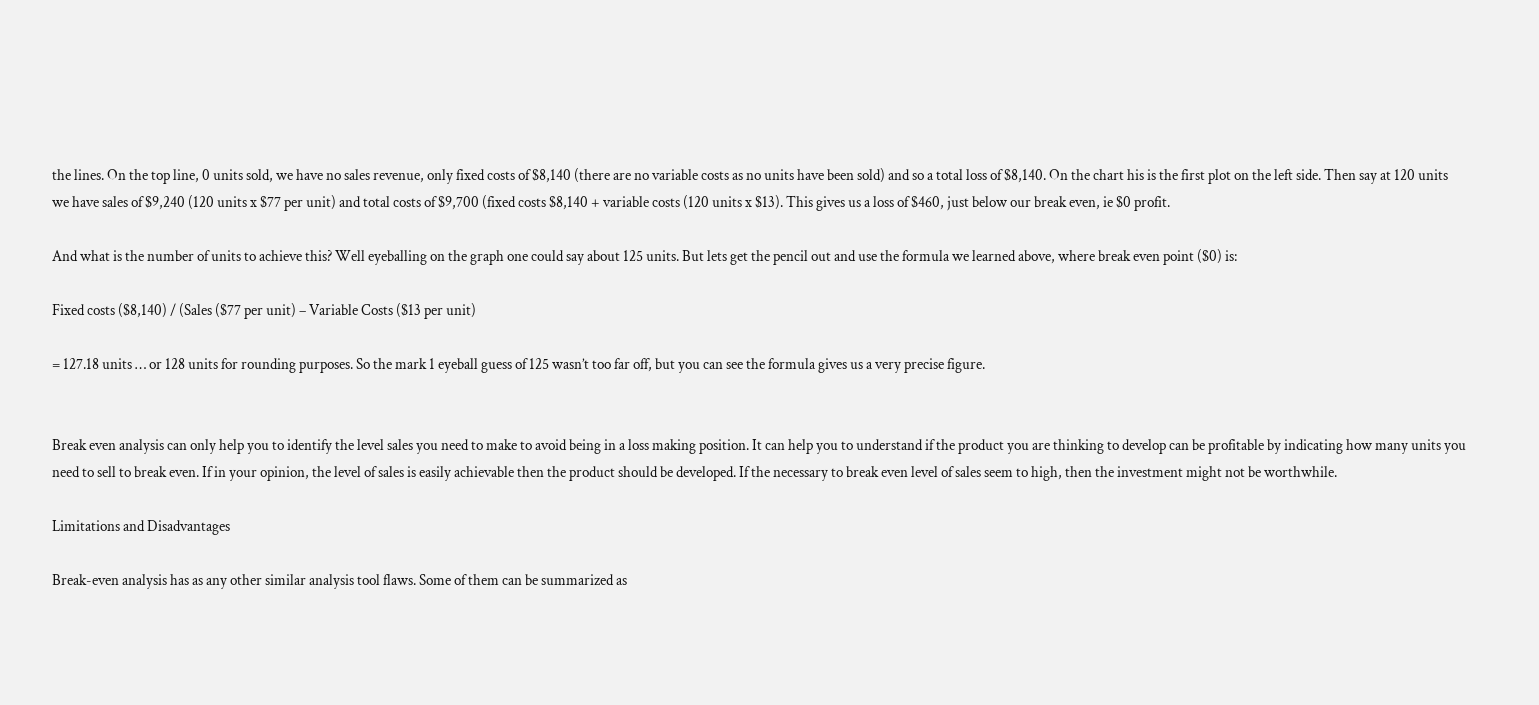the lines. On the top line, 0 units sold, we have no sales revenue, only fixed costs of $8,140 (there are no variable costs as no units have been sold) and so a total loss of $8,140. On the chart his is the first plot on the left side. Then say at 120 units we have sales of $9,240 (120 units x $77 per unit) and total costs of $9,700 (fixed costs $8,140 + variable costs (120 units x $13). This gives us a loss of $460, just below our break even, ie $0 profit.

And what is the number of units to achieve this? Well eyeballing on the graph one could say about 125 units. But lets get the pencil out and use the formula we learned above, where break even point ($0) is:

Fixed costs ($8,140) / (Sales ($77 per unit) – Variable Costs ($13 per unit)

= 127.18 units … or 128 units for rounding purposes. So the mark 1 eyeball guess of 125 wasn’t too far off, but you can see the formula gives us a very precise figure.


Break even analysis can only help you to identify the level sales you need to make to avoid being in a loss making position. It can help you to understand if the product you are thinking to develop can be profitable by indicating how many units you need to sell to break even. If in your opinion, the level of sales is easily achievable then the product should be developed. If the necessary to break even level of sales seem to high, then the investment might not be worthwhile.

Limitations and Disadvantages

Break-even analysis has as any other similar analysis tool flaws. Some of them can be summarized as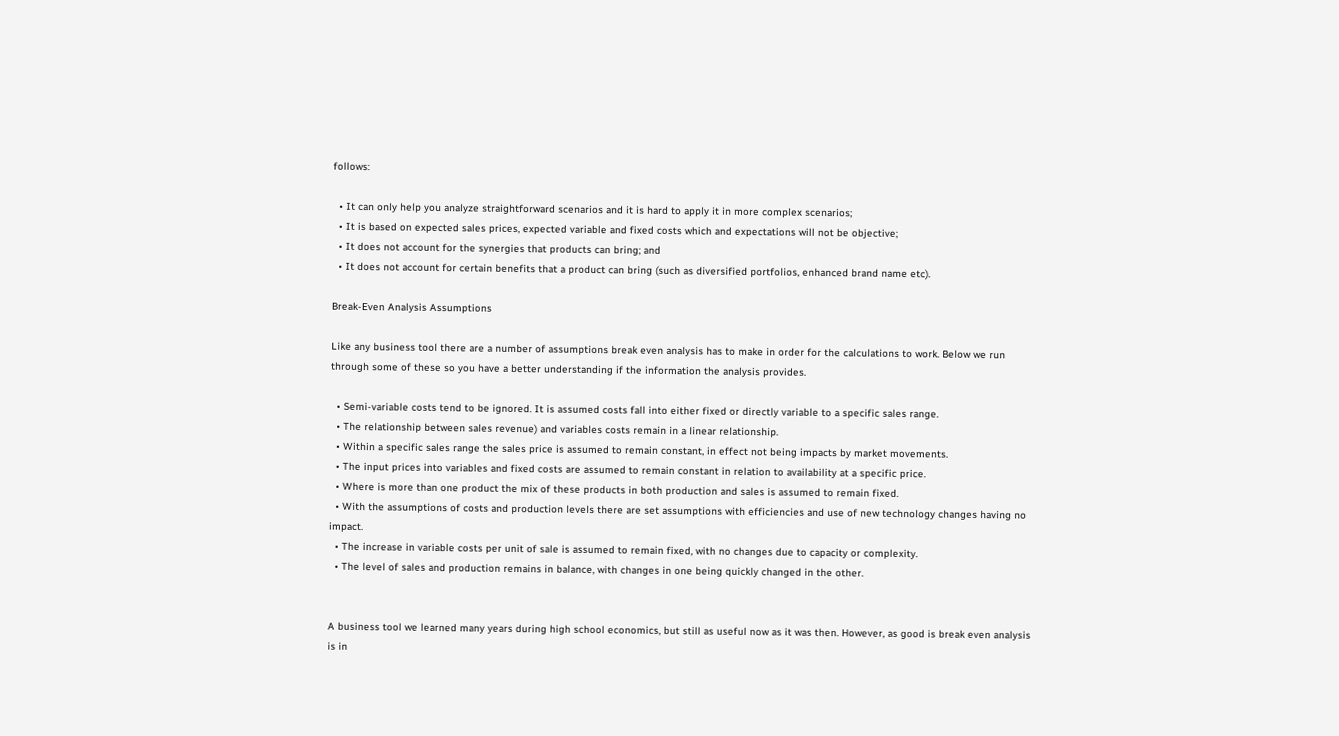follows:

  • It can only help you analyze straightforward scenarios and it is hard to apply it in more complex scenarios;
  • It is based on expected sales prices, expected variable and fixed costs which and expectations will not be objective;
  • It does not account for the synergies that products can bring; and
  • It does not account for certain benefits that a product can bring (such as diversified portfolios, enhanced brand name etc).

Break-Even Analysis Assumptions

Like any business tool there are a number of assumptions break even analysis has to make in order for the calculations to work. Below we run through some of these so you have a better understanding if the information the analysis provides.

  • Semi-variable costs tend to be ignored. It is assumed costs fall into either fixed or directly variable to a specific sales range.
  • The relationship between sales revenue) and variables costs remain in a linear relationship.
  • Within a specific sales range the sales price is assumed to remain constant, in effect not being impacts by market movements.
  • The input prices into variables and fixed costs are assumed to remain constant in relation to availability at a specific price.
  • Where is more than one product the mix of these products in both production and sales is assumed to remain fixed.
  • With the assumptions of costs and production levels there are set assumptions with efficiencies and use of new technology changes having no impact.
  • The increase in variable costs per unit of sale is assumed to remain fixed, with no changes due to capacity or complexity.
  • The level of sales and production remains in balance, with changes in one being quickly changed in the other.


A business tool we learned many years during high school economics, but still as useful now as it was then. However, as good is break even analysis is in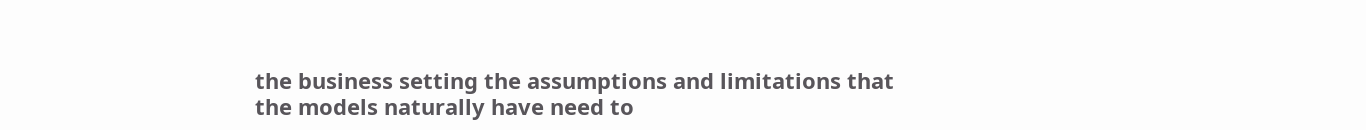the business setting the assumptions and limitations that the models naturally have need to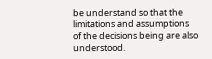be understand so that the limitations and assumptions of the decisions being are also understood.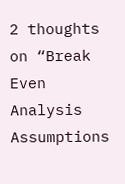2 thoughts on “Break Even Analysis Assumptions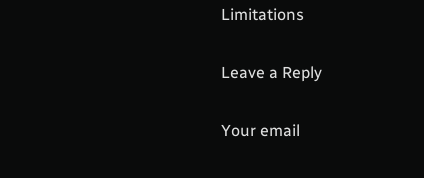Limitations

Leave a Reply

Your email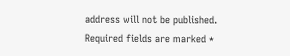address will not be published. Required fields are marked *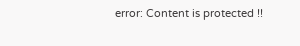error: Content is protected !!